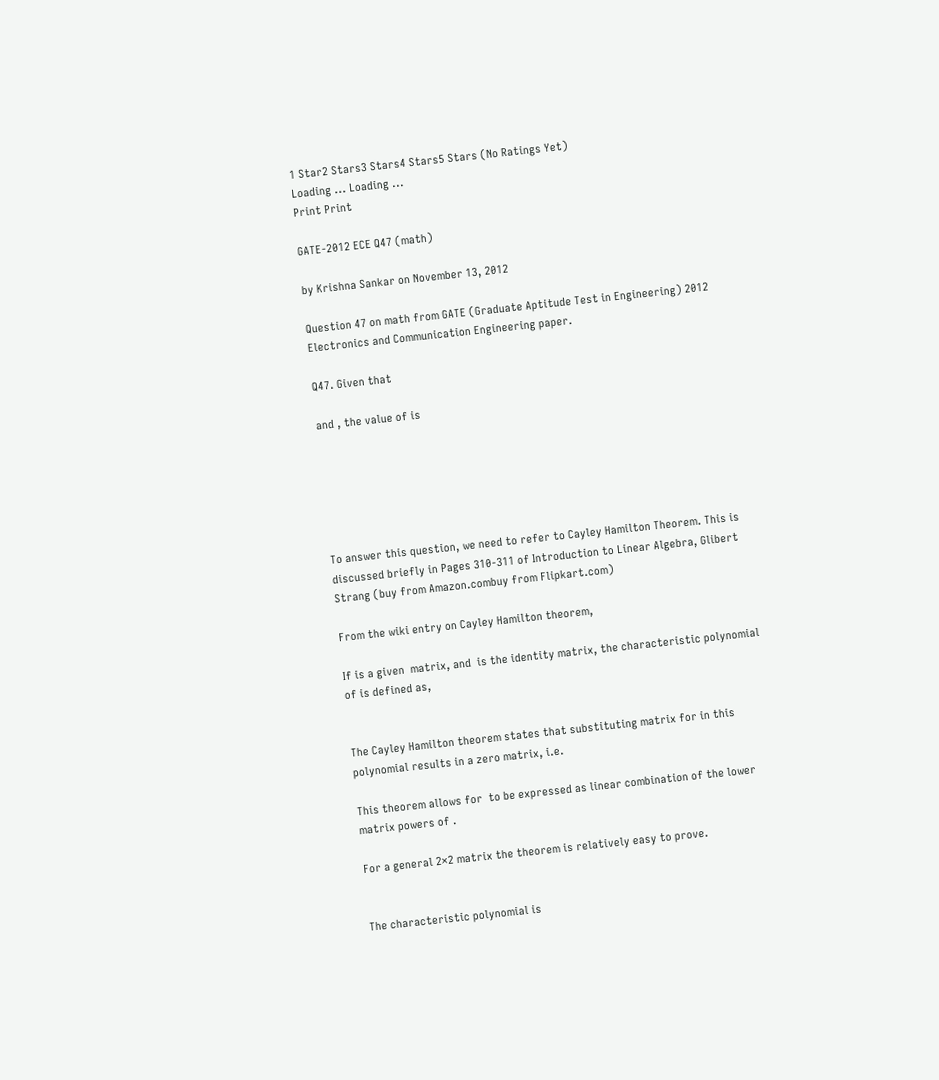1 Star2 Stars3 Stars4 Stars5 Stars (No Ratings Yet)
Loading ... Loading ...
Print Print

GATE-2012 ECE Q47 (math)

by Krishna Sankar on November 13, 2012

Question 47 on math from GATE (Graduate Aptitude Test in Engineering) 2012 Electronics and Communication Engineering paper.

Q47. Given that

and , the value of is






To answer this question, we need to refer to Cayley Hamilton Theorem. This is discussed briefly in Pages 310-311 of Introduction to Linear Algebra, Glibert Strang (buy from Amazon.combuy from Flipkart.com)

From the wiki entry on Cayley Hamilton theorem,

If is a given  matrix, and  is the identity matrix, the characteristic polynomial of is defined as,


The Cayley Hamilton theorem states that substituting matrix for in this polynomial results in a zero matrix, i.e.

This theorem allows for  to be expressed as linear combination of the lower matrix powers of .

For a general 2×2 matrix the theorem is relatively easy to prove.


The characteristic polynomial is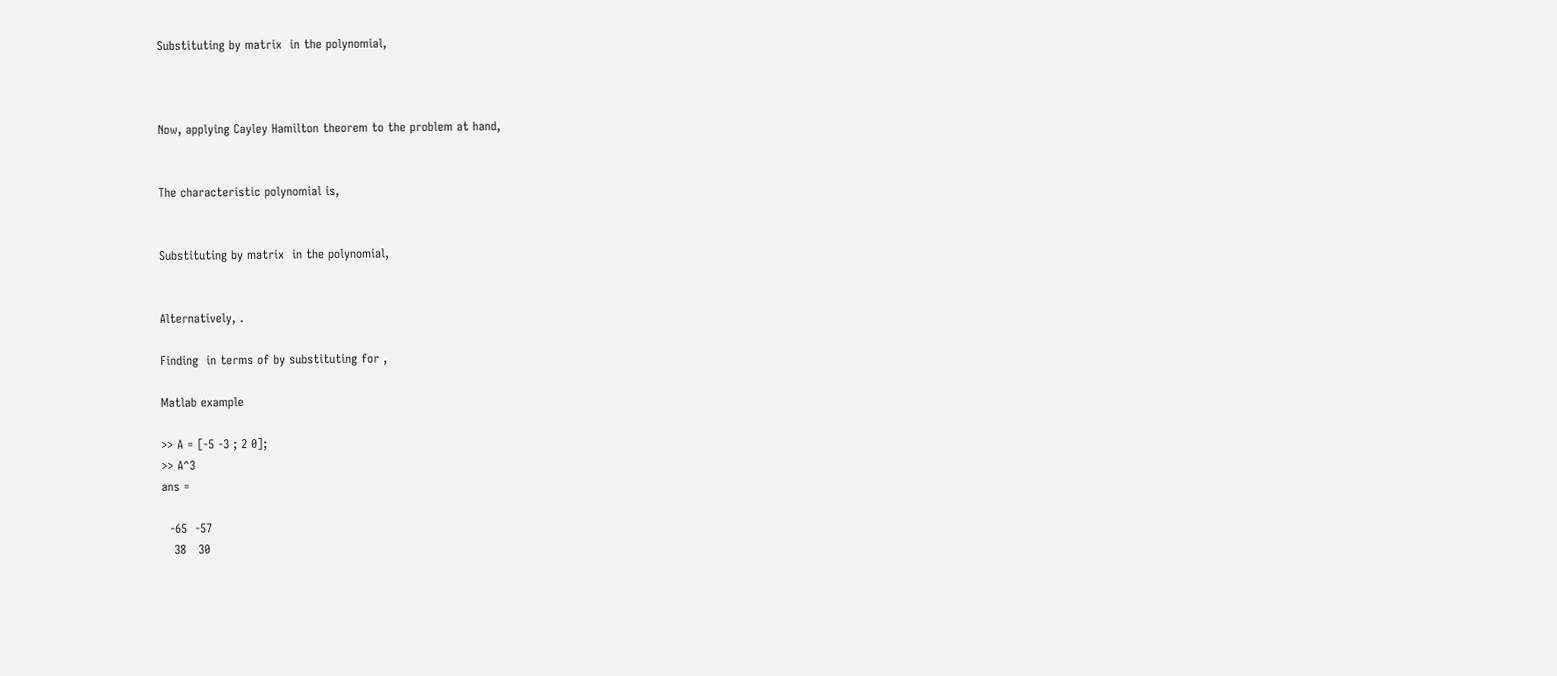Substituting by matrix  in the polynomial,



Now, applying Cayley Hamilton theorem to the problem at hand,


The characteristic polynomial is,


Substituting by matrix  in the polynomial,


Alternatively, .

Finding  in terms of by substituting for ,

Matlab example

>> A = [-5 -3 ; 2 0];
>> A^3
ans =

  -65  -57
   38   30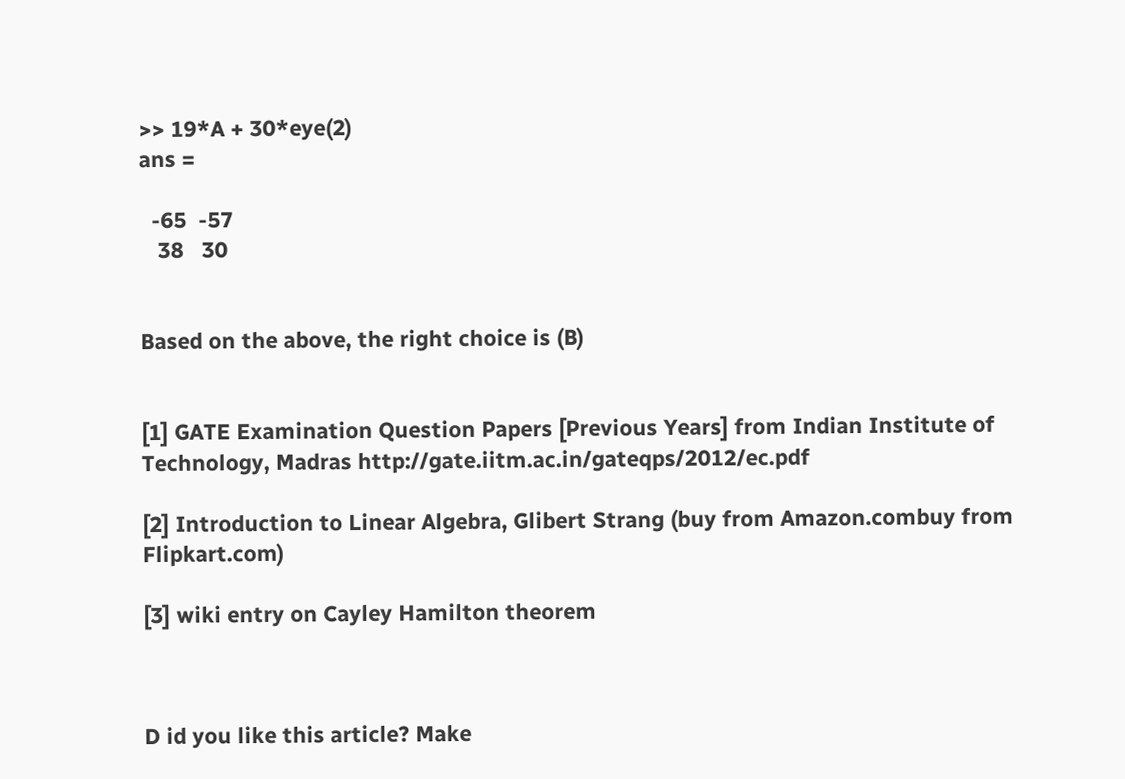>> 19*A + 30*eye(2)
ans =

  -65  -57
   38   30


Based on the above, the right choice is (B)


[1] GATE Examination Question Papers [Previous Years] from Indian Institute of Technology, Madras http://gate.iitm.ac.in/gateqps/2012/ec.pdf

[2] Introduction to Linear Algebra, Glibert Strang (buy from Amazon.combuy from Flipkart.com)

[3] wiki entry on Cayley Hamilton theorem



D id you like this article? Make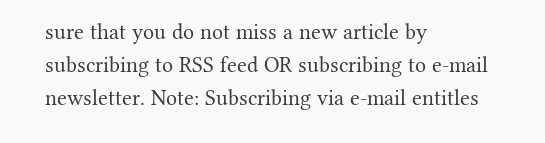sure that you do not miss a new article by subscribing to RSS feed OR subscribing to e-mail newsletter. Note: Subscribing via e-mail entitles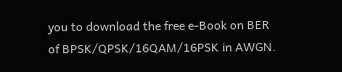you to download the free e-Book on BER of BPSK/QPSK/16QAM/16PSK in AWGN.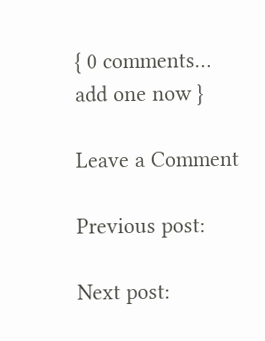{ 0 comments… add one now }

Leave a Comment

Previous post:

Next post: